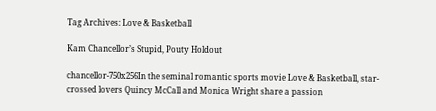Tag Archives: Love & Basketball

Kam Chancellor’s Stupid, Pouty Holdout

chancellor-750x256In the seminal romantic sports movie Love & Basketball, star-crossed lovers Quincy McCall and Monica Wright share a passion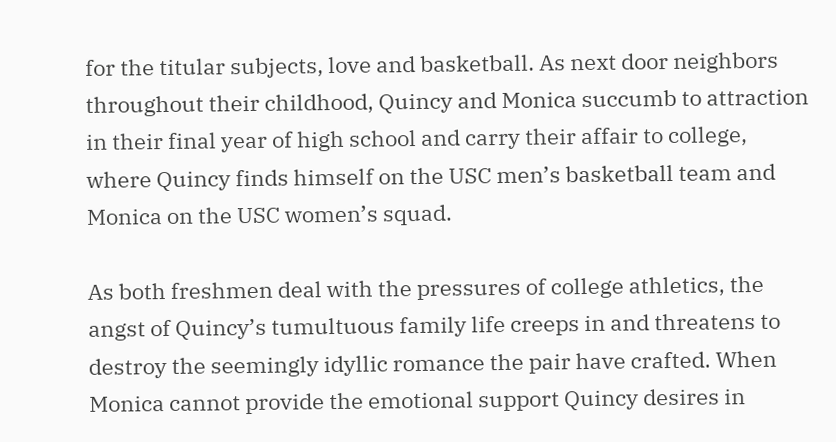for the titular subjects, love and basketball. As next door neighbors throughout their childhood, Quincy and Monica succumb to attraction in their final year of high school and carry their affair to college, where Quincy finds himself on the USC men’s basketball team and Monica on the USC women’s squad.

As both freshmen deal with the pressures of college athletics, the angst of Quincy’s tumultuous family life creeps in and threatens to destroy the seemingly idyllic romance the pair have crafted. When Monica cannot provide the emotional support Quincy desires in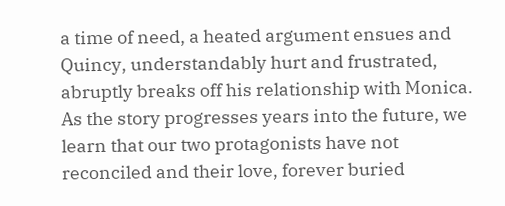a time of need, a heated argument ensues and Quincy, understandably hurt and frustrated, abruptly breaks off his relationship with Monica. As the story progresses years into the future, we learn that our two protagonists have not reconciled and their love, forever buried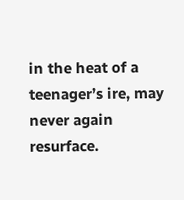in the heat of a teenager’s ire, may never again resurface.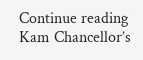Continue reading Kam Chancellor’s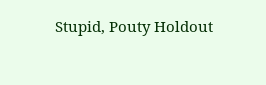Stupid, Pouty Holdout